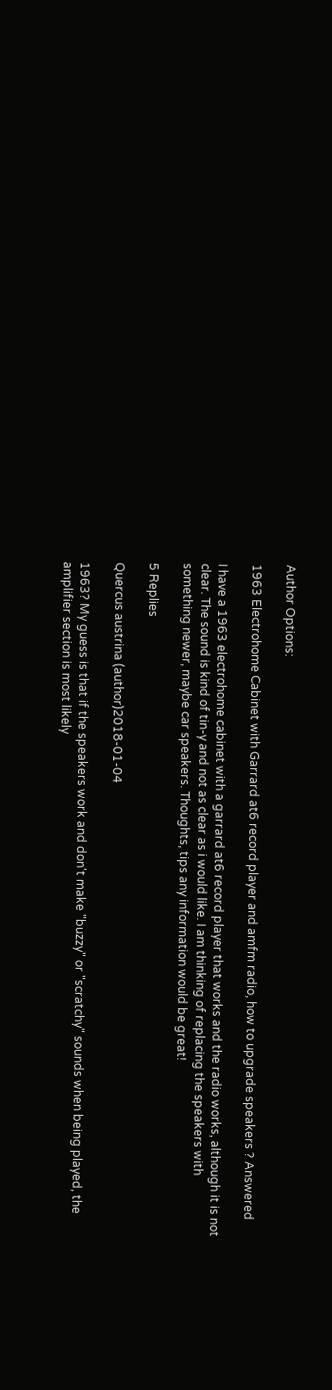Author Options:

1963 Electrohome Cabinet with Garrard at6 record player and amfm radio, how to upgrade speakers ? Answered

I have a 1963 electrohome cabinet with a garrard at6 record player that works and the radio works, although it is not clear. The sound is kind of tin-y and not as clear as i would like. I am thinking of replacing the speakers with something newer, maybe car speakers. Thoughts, tips any information would be great!

5 Replies

Quercus austrina (author)2018-01-04

1963? My guess is that if the speakers work and don't make "buzzy" or "scratchy" sounds when being played, the amplifier section is most likely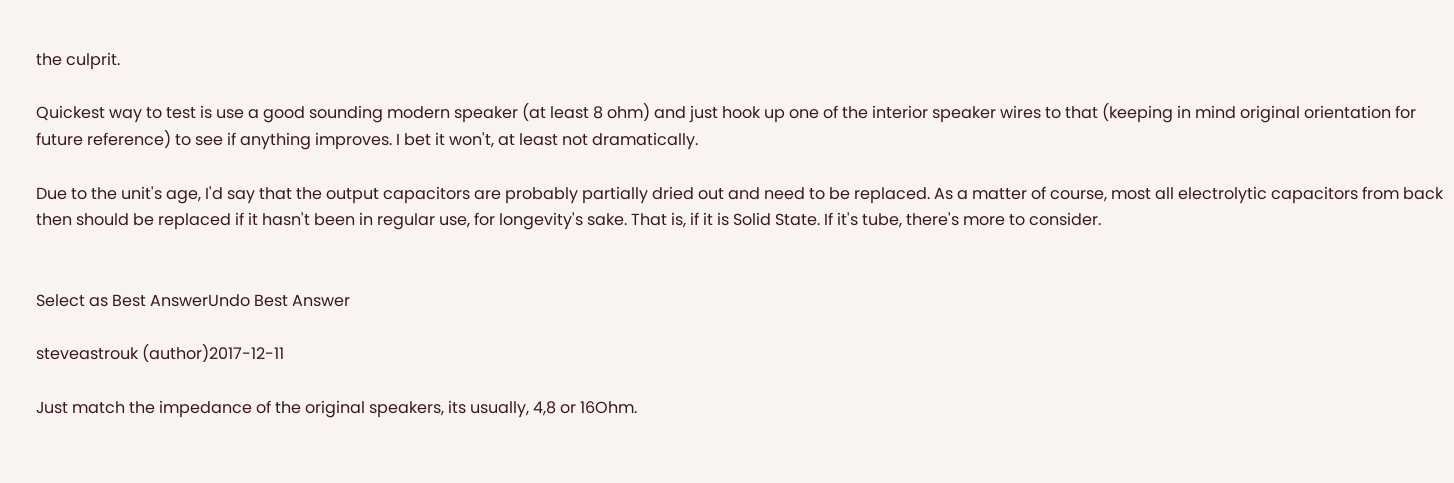the culprit.

Quickest way to test is use a good sounding modern speaker (at least 8 ohm) and just hook up one of the interior speaker wires to that (keeping in mind original orientation for future reference) to see if anything improves. I bet it won't, at least not dramatically.

Due to the unit's age, I'd say that the output capacitors are probably partially dried out and need to be replaced. As a matter of course, most all electrolytic capacitors from back then should be replaced if it hasn't been in regular use, for longevity's sake. That is, if it is Solid State. If it's tube, there's more to consider.


Select as Best AnswerUndo Best Answer

steveastrouk (author)2017-12-11

Just match the impedance of the original speakers, its usually, 4,8 or 16Ohm.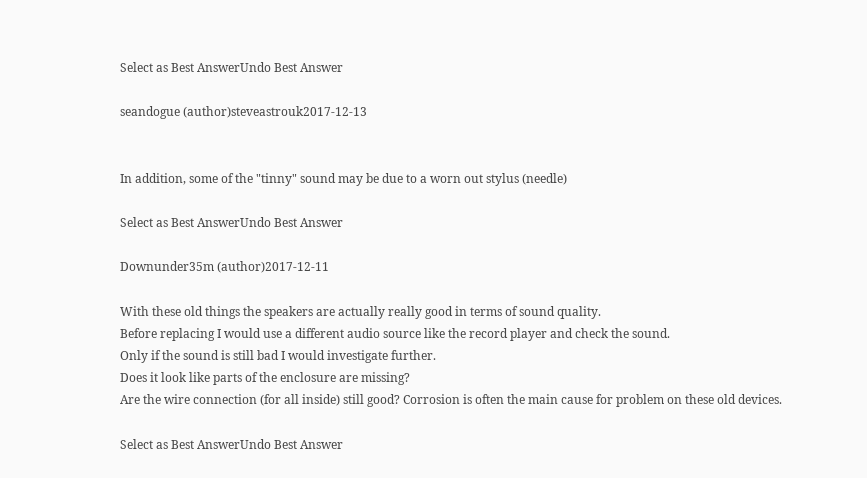Select as Best AnswerUndo Best Answer

seandogue (author)steveastrouk2017-12-13


In addition, some of the "tinny" sound may be due to a worn out stylus (needle)

Select as Best AnswerUndo Best Answer

Downunder35m (author)2017-12-11

With these old things the speakers are actually really good in terms of sound quality.
Before replacing I would use a different audio source like the record player and check the sound.
Only if the sound is still bad I would investigate further.
Does it look like parts of the enclosure are missing?
Are the wire connection (for all inside) still good? Corrosion is often the main cause for problem on these old devices.

Select as Best AnswerUndo Best Answer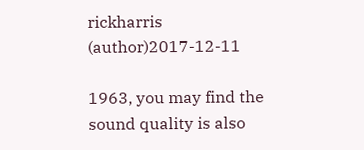rickharris (author)2017-12-11

1963, you may find the sound quality is also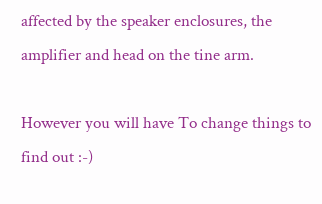affected by the speaker enclosures, the amplifier and head on the tine arm.

However you will have To change things to find out :-)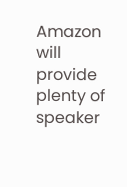Amazon will provide plenty of speaker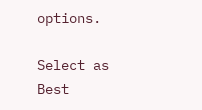options.

Select as Best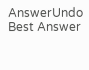AnswerUndo Best Answer